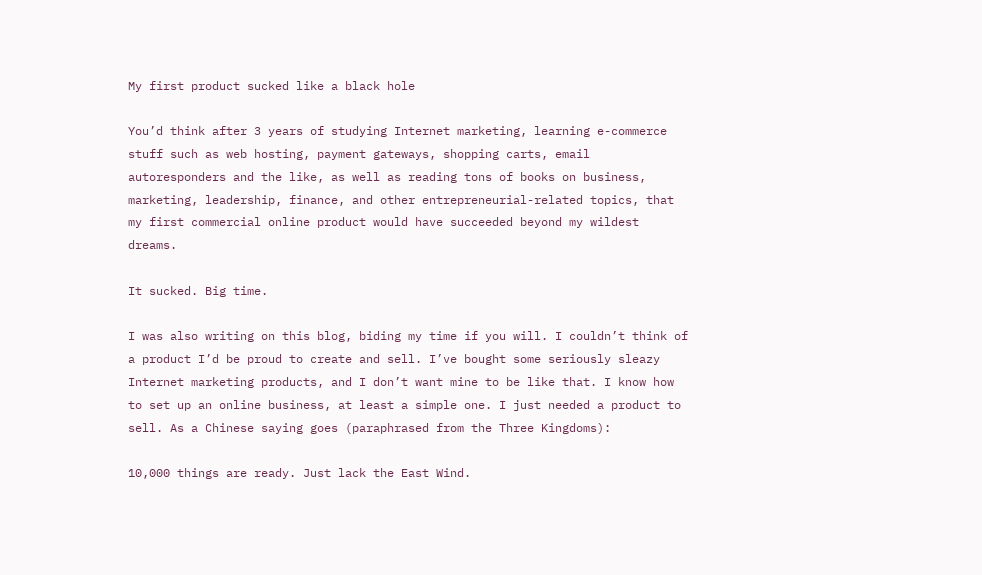My first product sucked like a black hole

You’d think after 3 years of studying Internet marketing, learning e-commerce stuff such as web hosting, payment gateways, shopping carts, email autoresponders and the like, as well as reading tons of books on business, marketing, leadership, finance, and other entrepreneurial-related topics, that my first commercial online product would have succeeded beyond my wildest dreams.

It sucked. Big time.

I was also writing on this blog, biding my time if you will. I couldn’t think of a product I’d be proud to create and sell. I’ve bought some seriously sleazy Internet marketing products, and I don’t want mine to be like that. I know how to set up an online business, at least a simple one. I just needed a product to sell. As a Chinese saying goes (paraphrased from the Three Kingdoms):

10,000 things are ready. Just lack the East Wind.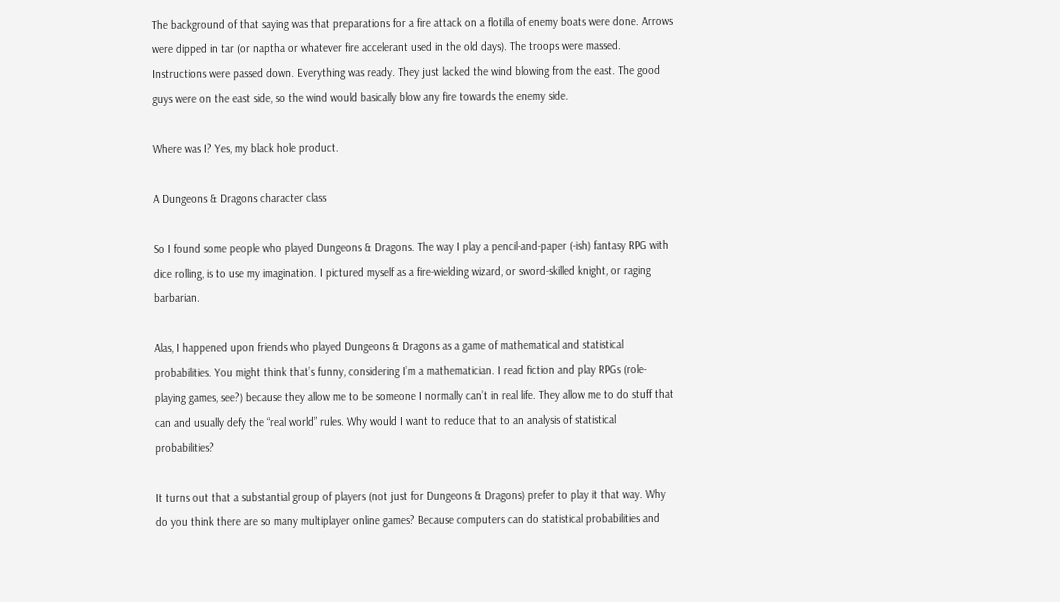The background of that saying was that preparations for a fire attack on a flotilla of enemy boats were done. Arrows were dipped in tar (or naptha or whatever fire accelerant used in the old days). The troops were massed. Instructions were passed down. Everything was ready. They just lacked the wind blowing from the east. The good guys were on the east side, so the wind would basically blow any fire towards the enemy side.

Where was I? Yes, my black hole product.

A Dungeons & Dragons character class

So I found some people who played Dungeons & Dragons. The way I play a pencil-and-paper (-ish) fantasy RPG with dice rolling, is to use my imagination. I pictured myself as a fire-wielding wizard, or sword-skilled knight, or raging barbarian.

Alas, I happened upon friends who played Dungeons & Dragons as a game of mathematical and statistical probabilities. You might think that’s funny, considering I’m a mathematician. I read fiction and play RPGs (role-playing games, see?) because they allow me to be someone I normally can’t in real life. They allow me to do stuff that can and usually defy the “real world” rules. Why would I want to reduce that to an analysis of statistical probabilities?

It turns out that a substantial group of players (not just for Dungeons & Dragons) prefer to play it that way. Why do you think there are so many multiplayer online games? Because computers can do statistical probabilities and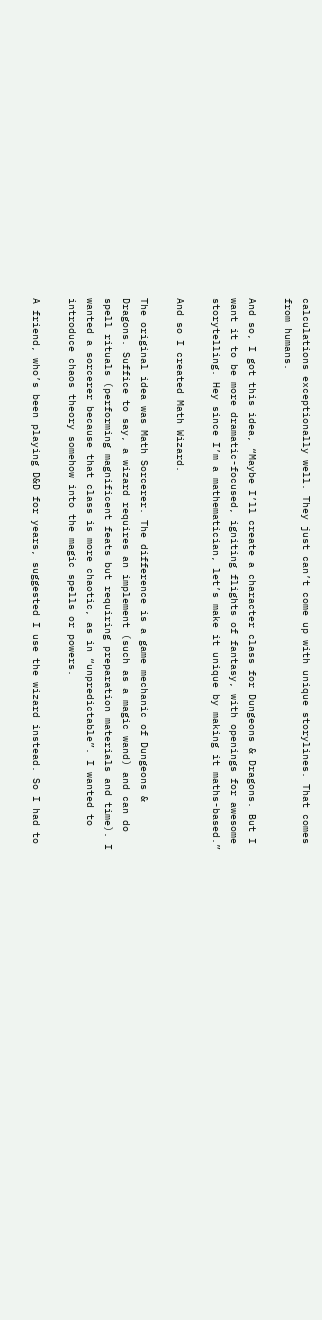calculations exceptionally well. They just can’t come up with unique storylines. That comes from humans.

And so, I got this idea, “Maybe I’ll create a character class for Dungeons & Dragons. But I want it to be more dramatic-focused, igniting flights of fantasy, with openings for awesome storytelling. Hey since I’m a mathematician, let’s make it unique by making it maths-based.”

And so I created Math Wizard.

The original idea was Math Sorcerer. The difference is a game mechanic of Dungeons & Dragons. Suffice to say, a wizard requires an implement (such as a magic wand) and can do spell rituals (performing magnificent feats but requiring preparation materials and time). I wanted a sorcerer because that class is more chaotic, as in “unpredictable”. I wanted to introduce chaos theory somehow into the magic spells or powers.

A friend, who’s been playing D&D for years, suggested I use the wizard instead. So I had to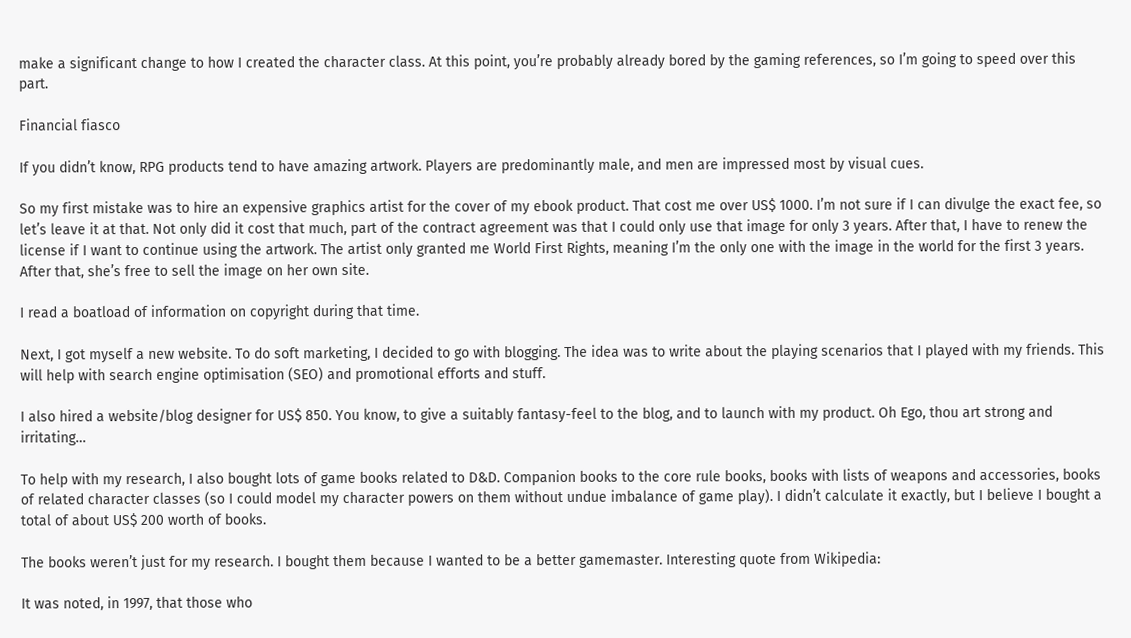make a significant change to how I created the character class. At this point, you’re probably already bored by the gaming references, so I’m going to speed over this part.

Financial fiasco

If you didn’t know, RPG products tend to have amazing artwork. Players are predominantly male, and men are impressed most by visual cues.

So my first mistake was to hire an expensive graphics artist for the cover of my ebook product. That cost me over US$ 1000. I’m not sure if I can divulge the exact fee, so let’s leave it at that. Not only did it cost that much, part of the contract agreement was that I could only use that image for only 3 years. After that, I have to renew the license if I want to continue using the artwork. The artist only granted me World First Rights, meaning I’m the only one with the image in the world for the first 3 years. After that, she’s free to sell the image on her own site.

I read a boatload of information on copyright during that time.

Next, I got myself a new website. To do soft marketing, I decided to go with blogging. The idea was to write about the playing scenarios that I played with my friends. This will help with search engine optimisation (SEO) and promotional efforts and stuff.

I also hired a website/blog designer for US$ 850. You know, to give a suitably fantasy-feel to the blog, and to launch with my product. Oh Ego, thou art strong and irritating…

To help with my research, I also bought lots of game books related to D&D. Companion books to the core rule books, books with lists of weapons and accessories, books of related character classes (so I could model my character powers on them without undue imbalance of game play). I didn’t calculate it exactly, but I believe I bought a total of about US$ 200 worth of books.

The books weren’t just for my research. I bought them because I wanted to be a better gamemaster. Interesting quote from Wikipedia:

It was noted, in 1997, that those who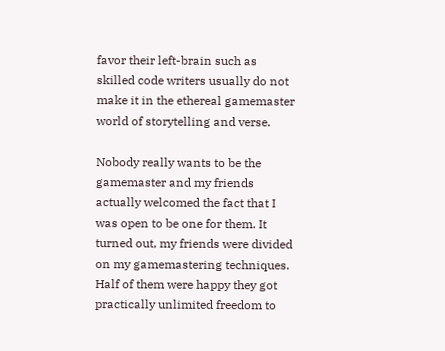favor their left-brain such as skilled code writers usually do not make it in the ethereal gamemaster world of storytelling and verse.

Nobody really wants to be the gamemaster and my friends actually welcomed the fact that I was open to be one for them. It turned out, my friends were divided on my gamemastering techniques. Half of them were happy they got practically unlimited freedom to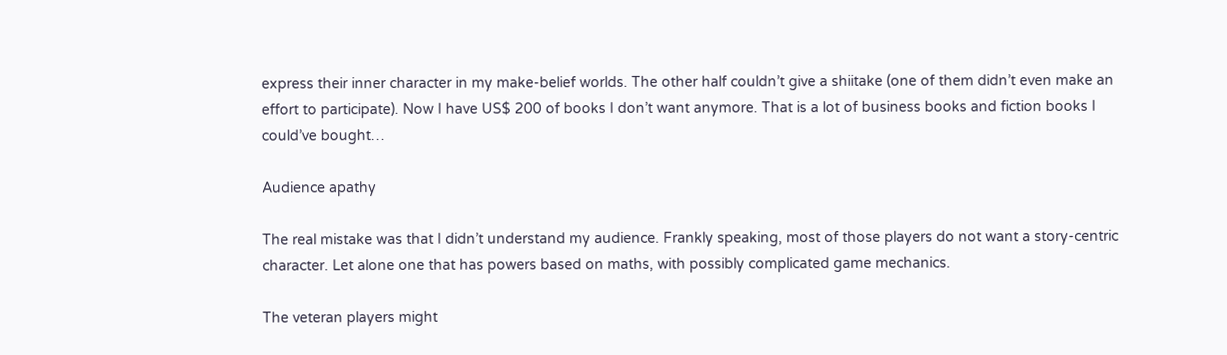express their inner character in my make-belief worlds. The other half couldn’t give a shiitake (one of them didn’t even make an effort to participate). Now I have US$ 200 of books I don’t want anymore. That is a lot of business books and fiction books I could’ve bought…

Audience apathy

The real mistake was that I didn’t understand my audience. Frankly speaking, most of those players do not want a story-centric character. Let alone one that has powers based on maths, with possibly complicated game mechanics.

The veteran players might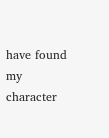have found my character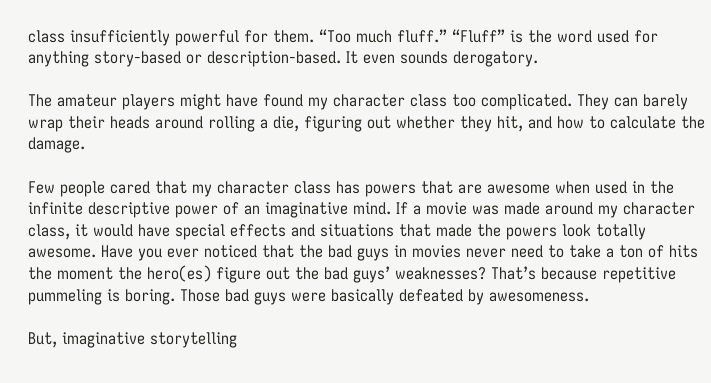class insufficiently powerful for them. “Too much fluff.” “Fluff” is the word used for anything story-based or description-based. It even sounds derogatory.

The amateur players might have found my character class too complicated. They can barely wrap their heads around rolling a die, figuring out whether they hit, and how to calculate the damage.

Few people cared that my character class has powers that are awesome when used in the infinite descriptive power of an imaginative mind. If a movie was made around my character class, it would have special effects and situations that made the powers look totally awesome. Have you ever noticed that the bad guys in movies never need to take a ton of hits the moment the hero(es) figure out the bad guys’ weaknesses? That’s because repetitive pummeling is boring. Those bad guys were basically defeated by awesomeness.

But, imaginative storytelling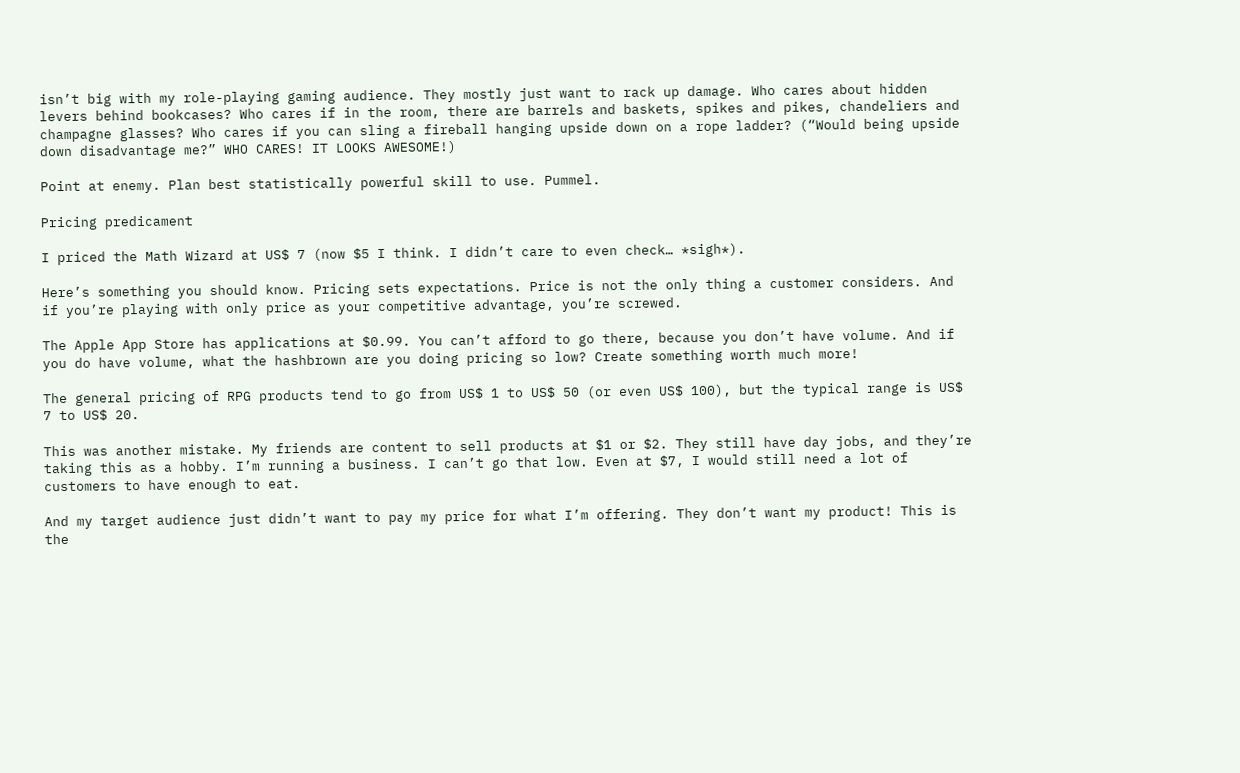isn’t big with my role-playing gaming audience. They mostly just want to rack up damage. Who cares about hidden levers behind bookcases? Who cares if in the room, there are barrels and baskets, spikes and pikes, chandeliers and champagne glasses? Who cares if you can sling a fireball hanging upside down on a rope ladder? (“Would being upside down disadvantage me?” WHO CARES! IT LOOKS AWESOME!)

Point at enemy. Plan best statistically powerful skill to use. Pummel.

Pricing predicament

I priced the Math Wizard at US$ 7 (now $5 I think. I didn’t care to even check… *sigh*).

Here’s something you should know. Pricing sets expectations. Price is not the only thing a customer considers. And if you’re playing with only price as your competitive advantage, you’re screwed.

The Apple App Store has applications at $0.99. You can’t afford to go there, because you don’t have volume. And if you do have volume, what the hashbrown are you doing pricing so low? Create something worth much more!

The general pricing of RPG products tend to go from US$ 1 to US$ 50 (or even US$ 100), but the typical range is US$ 7 to US$ 20.

This was another mistake. My friends are content to sell products at $1 or $2. They still have day jobs, and they’re taking this as a hobby. I’m running a business. I can’t go that low. Even at $7, I would still need a lot of customers to have enough to eat.

And my target audience just didn’t want to pay my price for what I’m offering. They don’t want my product! This is the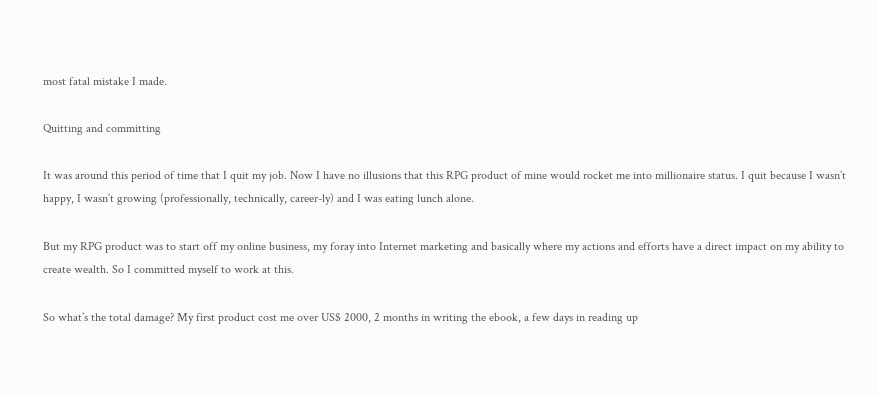most fatal mistake I made.

Quitting and committing

It was around this period of time that I quit my job. Now I have no illusions that this RPG product of mine would rocket me into millionaire status. I quit because I wasn’t happy, I wasn’t growing (professionally, technically, career-ly) and I was eating lunch alone.

But my RPG product was to start off my online business, my foray into Internet marketing and basically where my actions and efforts have a direct impact on my ability to create wealth. So I committed myself to work at this.

So what’s the total damage? My first product cost me over US$ 2000, 2 months in writing the ebook, a few days in reading up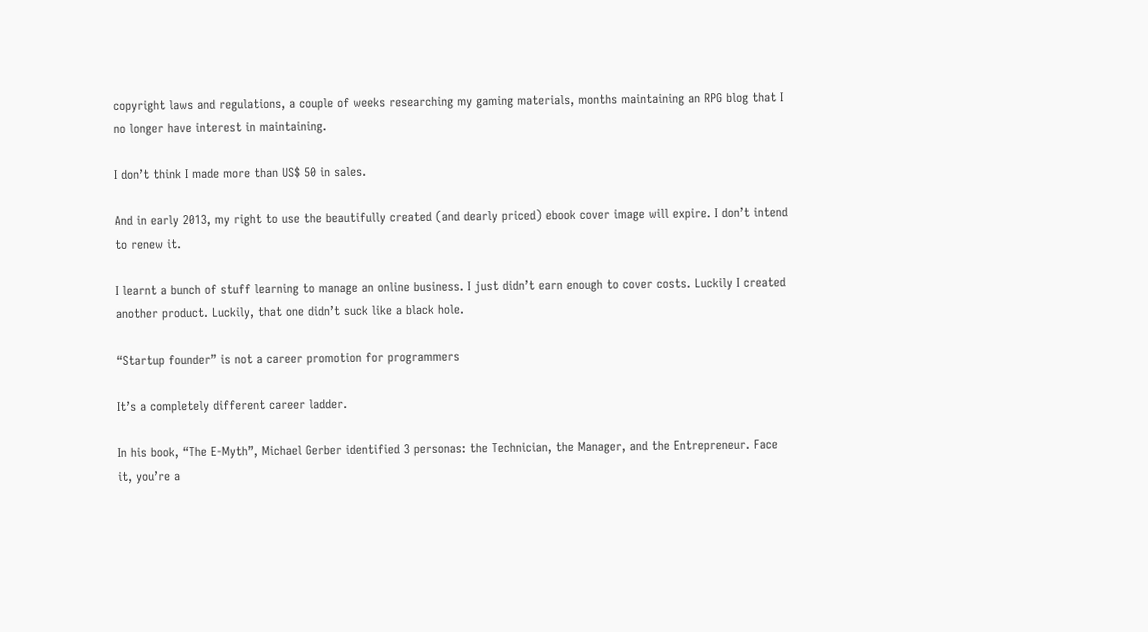copyright laws and regulations, a couple of weeks researching my gaming materials, months maintaining an RPG blog that I no longer have interest in maintaining.

I don’t think I made more than US$ 50 in sales.

And in early 2013, my right to use the beautifully created (and dearly priced) ebook cover image will expire. I don’t intend to renew it.

I learnt a bunch of stuff learning to manage an online business. I just didn’t earn enough to cover costs. Luckily I created another product. Luckily, that one didn’t suck like a black hole.

“Startup founder” is not a career promotion for programmers

It’s a completely different career ladder.

In his book, “The E-Myth”, Michael Gerber identified 3 personas: the Technician, the Manager, and the Entrepreneur. Face it, you’re a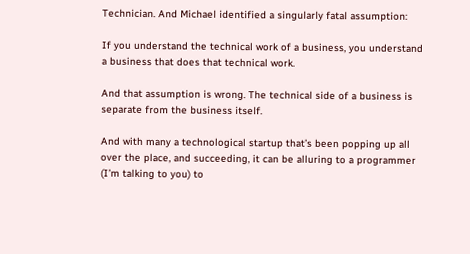Technician. And Michael identified a singularly fatal assumption:

If you understand the technical work of a business, you understand a business that does that technical work.

And that assumption is wrong. The technical side of a business is separate from the business itself.

And with many a technological startup that’s been popping up all over the place, and succeeding, it can be alluring to a programmer (I’m talking to you) to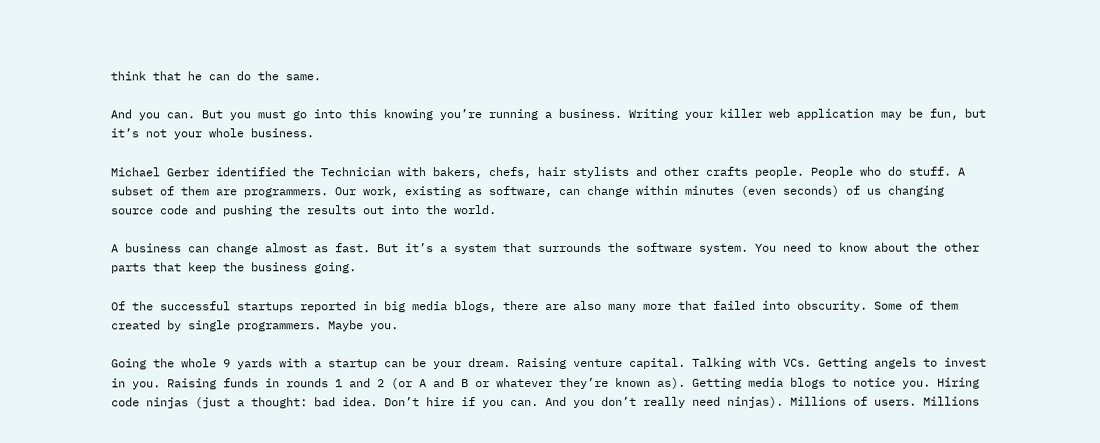think that he can do the same.

And you can. But you must go into this knowing you’re running a business. Writing your killer web application may be fun, but it’s not your whole business.

Michael Gerber identified the Technician with bakers, chefs, hair stylists and other crafts people. People who do stuff. A subset of them are programmers. Our work, existing as software, can change within minutes (even seconds) of us changing source code and pushing the results out into the world.

A business can change almost as fast. But it’s a system that surrounds the software system. You need to know about the other parts that keep the business going.

Of the successful startups reported in big media blogs, there are also many more that failed into obscurity. Some of them created by single programmers. Maybe you.

Going the whole 9 yards with a startup can be your dream. Raising venture capital. Talking with VCs. Getting angels to invest in you. Raising funds in rounds 1 and 2 (or A and B or whatever they’re known as). Getting media blogs to notice you. Hiring code ninjas (just a thought: bad idea. Don’t hire if you can. And you don’t really need ninjas). Millions of users. Millions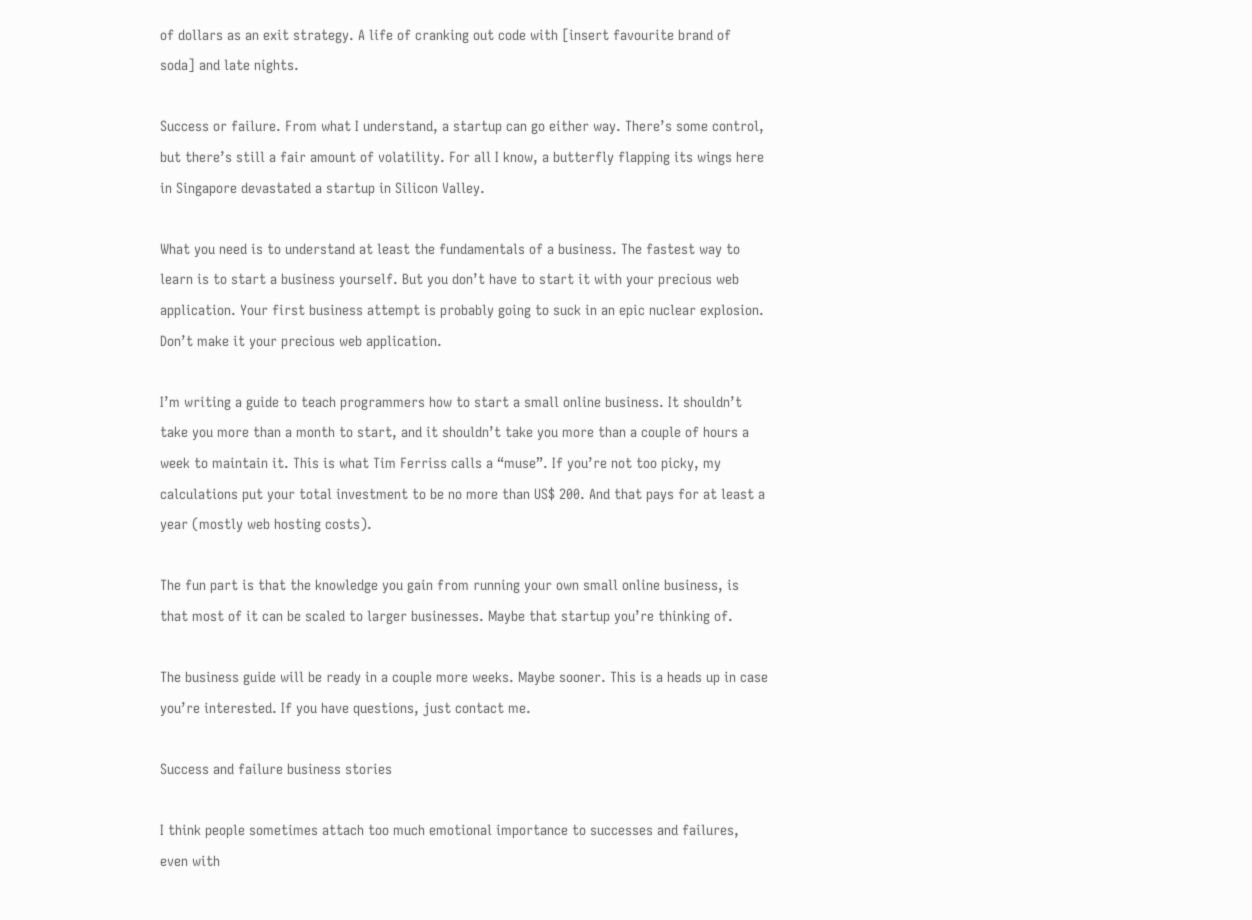of dollars as an exit strategy. A life of cranking out code with [insert favourite brand of soda] and late nights.

Success or failure. From what I understand, a startup can go either way. There’s some control, but there’s still a fair amount of volatility. For all I know, a butterfly flapping its wings here in Singapore devastated a startup in Silicon Valley.

What you need is to understand at least the fundamentals of a business. The fastest way to learn is to start a business yourself. But you don’t have to start it with your precious web application. Your first business attempt is probably going to suck in an epic nuclear explosion. Don’t make it your precious web application.

I’m writing a guide to teach programmers how to start a small online business. It shouldn’t take you more than a month to start, and it shouldn’t take you more than a couple of hours a week to maintain it. This is what Tim Ferriss calls a “muse”. If you’re not too picky, my calculations put your total investment to be no more than US$ 200. And that pays for at least a year (mostly web hosting costs).

The fun part is that the knowledge you gain from running your own small online business, is that most of it can be scaled to larger businesses. Maybe that startup you’re thinking of.

The business guide will be ready in a couple more weeks. Maybe sooner. This is a heads up in case you’re interested. If you have questions, just contact me.

Success and failure business stories

I think people sometimes attach too much emotional importance to successes and failures, even with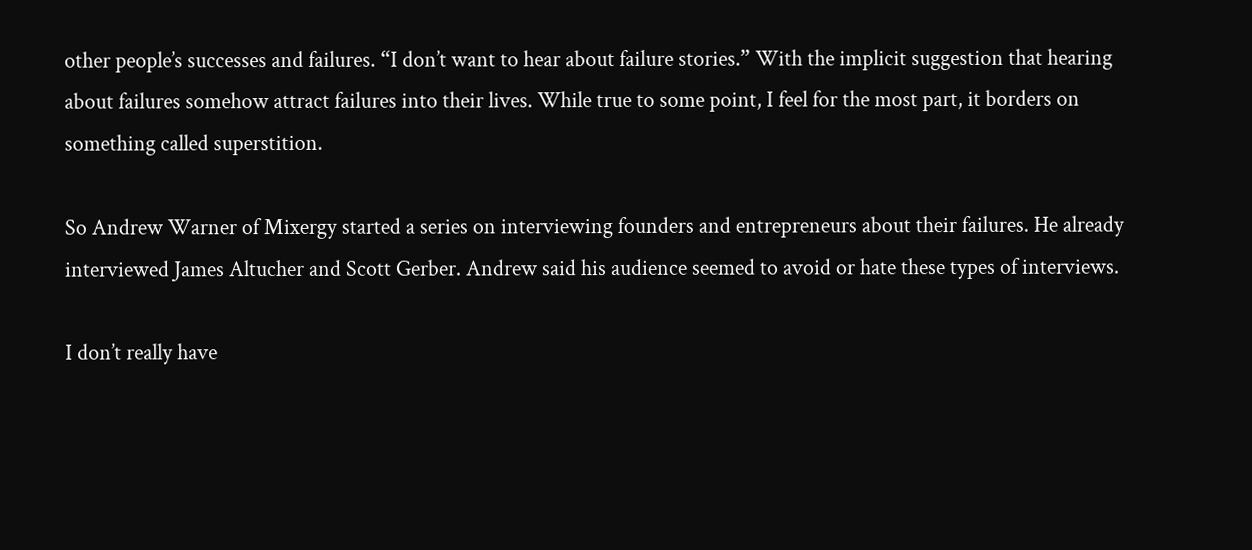other people’s successes and failures. “I don’t want to hear about failure stories.” With the implicit suggestion that hearing about failures somehow attract failures into their lives. While true to some point, I feel for the most part, it borders on something called superstition.

So Andrew Warner of Mixergy started a series on interviewing founders and entrepreneurs about their failures. He already interviewed James Altucher and Scott Gerber. Andrew said his audience seemed to avoid or hate these types of interviews.

I don’t really have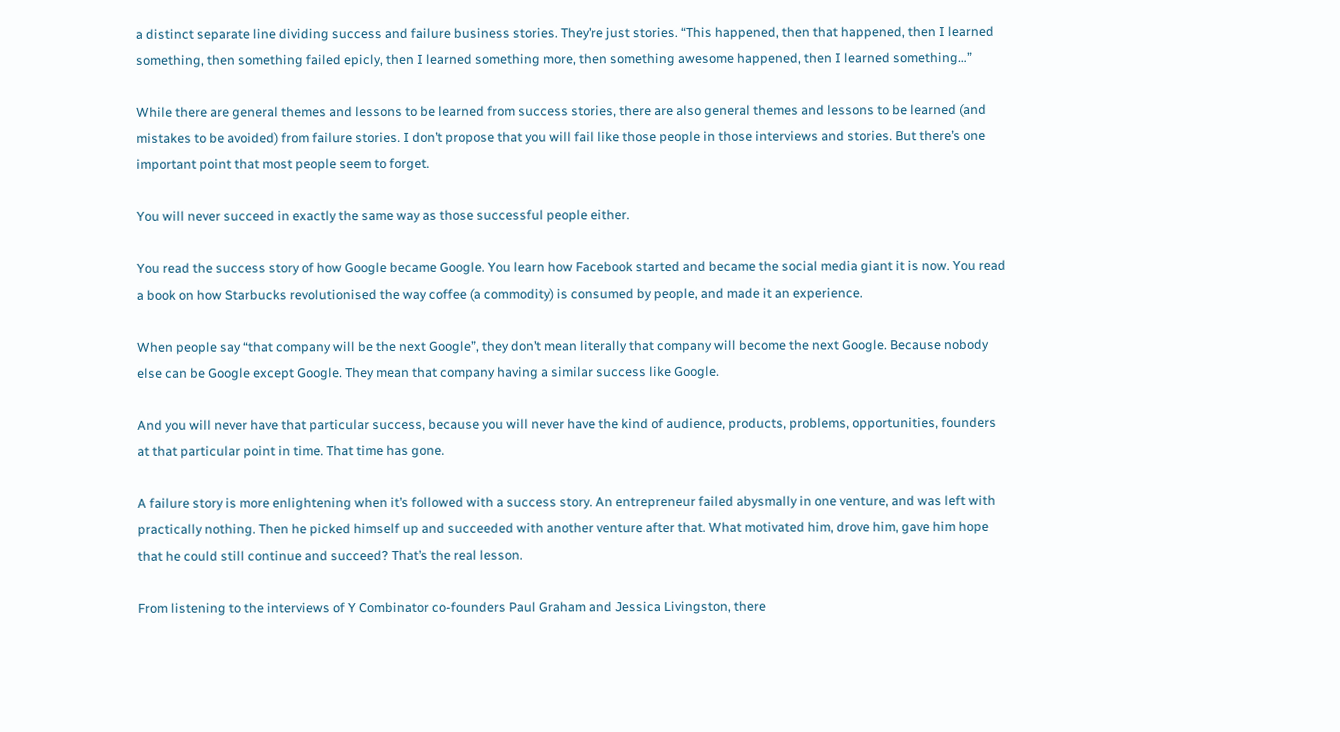a distinct separate line dividing success and failure business stories. They’re just stories. “This happened, then that happened, then I learned something, then something failed epicly, then I learned something more, then something awesome happened, then I learned something…”

While there are general themes and lessons to be learned from success stories, there are also general themes and lessons to be learned (and mistakes to be avoided) from failure stories. I don’t propose that you will fail like those people in those interviews and stories. But there’s one important point that most people seem to forget.

You will never succeed in exactly the same way as those successful people either.

You read the success story of how Google became Google. You learn how Facebook started and became the social media giant it is now. You read a book on how Starbucks revolutionised the way coffee (a commodity) is consumed by people, and made it an experience.

When people say “that company will be the next Google”, they don’t mean literally that company will become the next Google. Because nobody else can be Google except Google. They mean that company having a similar success like Google.

And you will never have that particular success, because you will never have the kind of audience, products, problems, opportunities, founders at that particular point in time. That time has gone.

A failure story is more enlightening when it’s followed with a success story. An entrepreneur failed abysmally in one venture, and was left with practically nothing. Then he picked himself up and succeeded with another venture after that. What motivated him, drove him, gave him hope that he could still continue and succeed? That’s the real lesson.

From listening to the interviews of Y Combinator co-founders Paul Graham and Jessica Livingston, there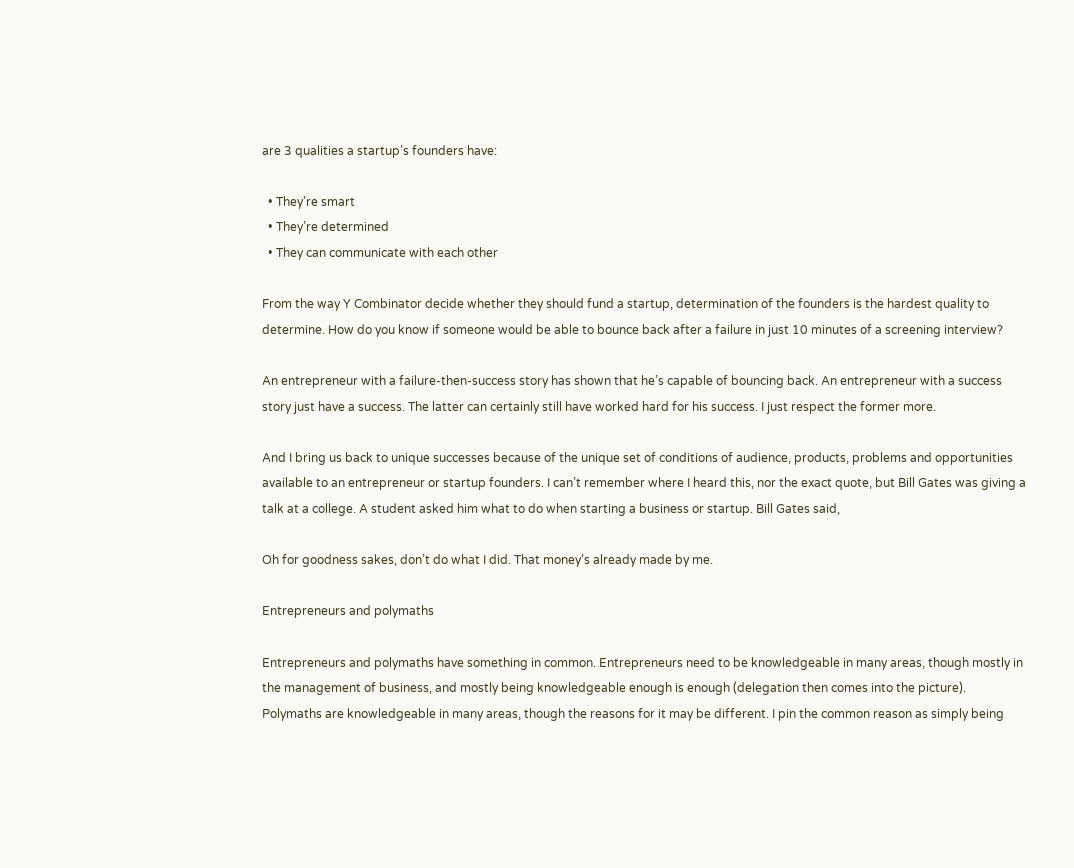are 3 qualities a startup’s founders have:

  • They’re smart
  • They’re determined
  • They can communicate with each other

From the way Y Combinator decide whether they should fund a startup, determination of the founders is the hardest quality to determine. How do you know if someone would be able to bounce back after a failure in just 10 minutes of a screening interview?

An entrepreneur with a failure-then-success story has shown that he’s capable of bouncing back. An entrepreneur with a success story just have a success. The latter can certainly still have worked hard for his success. I just respect the former more.

And I bring us back to unique successes because of the unique set of conditions of audience, products, problems and opportunities available to an entrepreneur or startup founders. I can’t remember where I heard this, nor the exact quote, but Bill Gates was giving a talk at a college. A student asked him what to do when starting a business or startup. Bill Gates said,

Oh for goodness sakes, don’t do what I did. That money’s already made by me.

Entrepreneurs and polymaths

Entrepreneurs and polymaths have something in common. Entrepreneurs need to be knowledgeable in many areas, though mostly in the management of business, and mostly being knowledgeable enough is enough (delegation then comes into the picture). Polymaths are knowledgeable in many areas, though the reasons for it may be different. I pin the common reason as simply being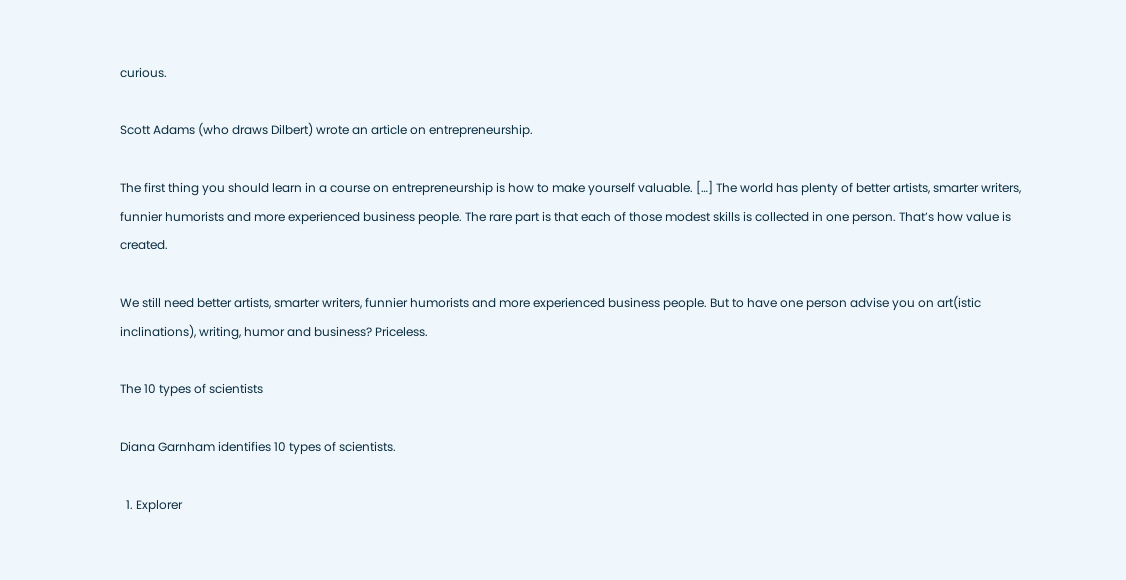curious.

Scott Adams (who draws Dilbert) wrote an article on entrepreneurship.

The first thing you should learn in a course on entrepreneurship is how to make yourself valuable. […] The world has plenty of better artists, smarter writers, funnier humorists and more experienced business people. The rare part is that each of those modest skills is collected in one person. That’s how value is created.

We still need better artists, smarter writers, funnier humorists and more experienced business people. But to have one person advise you on art(istic inclinations), writing, humor and business? Priceless.

The 10 types of scientists

Diana Garnham identifies 10 types of scientists.

  1. Explorer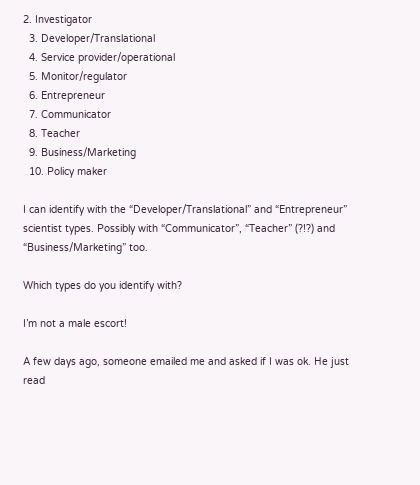2. Investigator
  3. Developer/Translational
  4. Service provider/operational
  5. Monitor/regulator
  6. Entrepreneur
  7. Communicator
  8. Teacher
  9. Business/Marketing
  10. Policy maker

I can identify with the “Developer/Translational” and “Entrepreneur” scientist types. Possibly with “Communicator”, “Teacher” (?!?) and “Business/Marketing” too.

Which types do you identify with?

I’m not a male escort!

A few days ago, someone emailed me and asked if I was ok. He just read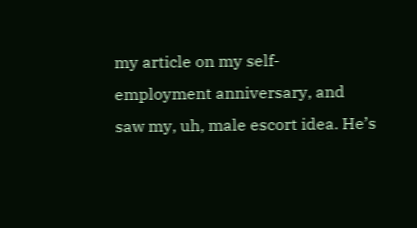my article on my self-employment anniversary, and saw my, uh, male escort idea. He’s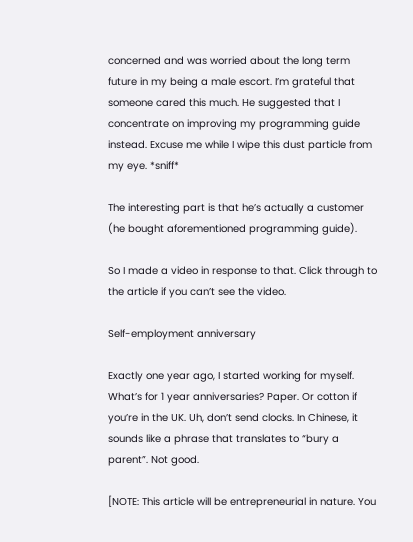concerned and was worried about the long term future in my being a male escort. I’m grateful that someone cared this much. He suggested that I concentrate on improving my programming guide instead. Excuse me while I wipe this dust particle from my eye. *sniff*

The interesting part is that he’s actually a customer (he bought aforementioned programming guide).

So I made a video in response to that. Click through to the article if you can’t see the video.

Self-employment anniversary

Exactly one year ago, I started working for myself. What’s for 1 year anniversaries? Paper. Or cotton if you’re in the UK. Uh, don’t send clocks. In Chinese, it sounds like a phrase that translates to “bury a parent”. Not good.

[NOTE: This article will be entrepreneurial in nature. You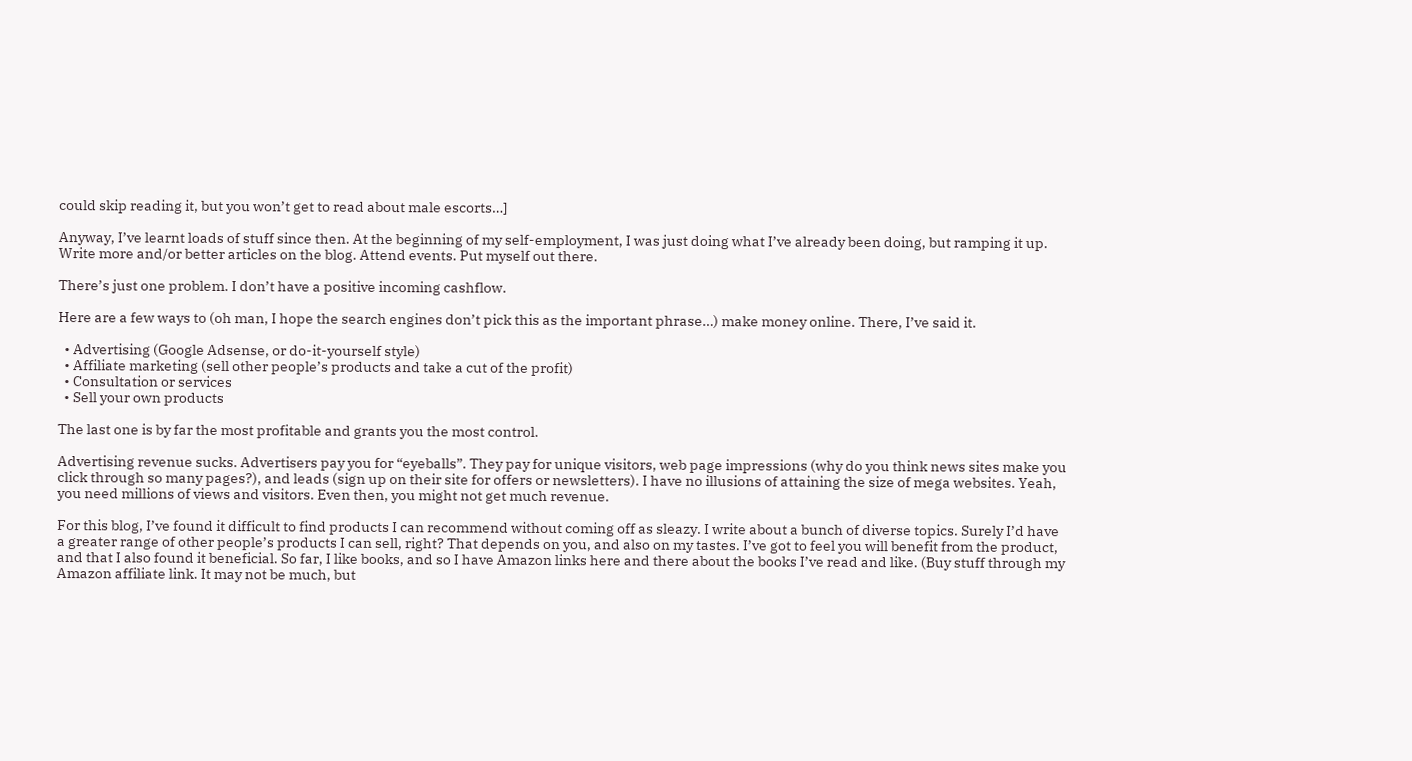could skip reading it, but you won’t get to read about male escorts…]

Anyway, I’ve learnt loads of stuff since then. At the beginning of my self-employment, I was just doing what I’ve already been doing, but ramping it up. Write more and/or better articles on the blog. Attend events. Put myself out there.

There’s just one problem. I don’t have a positive incoming cashflow.

Here are a few ways to (oh man, I hope the search engines don’t pick this as the important phrase…) make money online. There, I’ve said it.

  • Advertising (Google Adsense, or do-it-yourself style)
  • Affiliate marketing (sell other people’s products and take a cut of the profit)
  • Consultation or services
  • Sell your own products

The last one is by far the most profitable and grants you the most control.

Advertising revenue sucks. Advertisers pay you for “eyeballs”. They pay for unique visitors, web page impressions (why do you think news sites make you click through so many pages?), and leads (sign up on their site for offers or newsletters). I have no illusions of attaining the size of mega websites. Yeah, you need millions of views and visitors. Even then, you might not get much revenue.

For this blog, I’ve found it difficult to find products I can recommend without coming off as sleazy. I write about a bunch of diverse topics. Surely I’d have a greater range of other people’s products I can sell, right? That depends on you, and also on my tastes. I’ve got to feel you will benefit from the product, and that I also found it beneficial. So far, I like books, and so I have Amazon links here and there about the books I’ve read and like. (Buy stuff through my Amazon affiliate link. It may not be much, but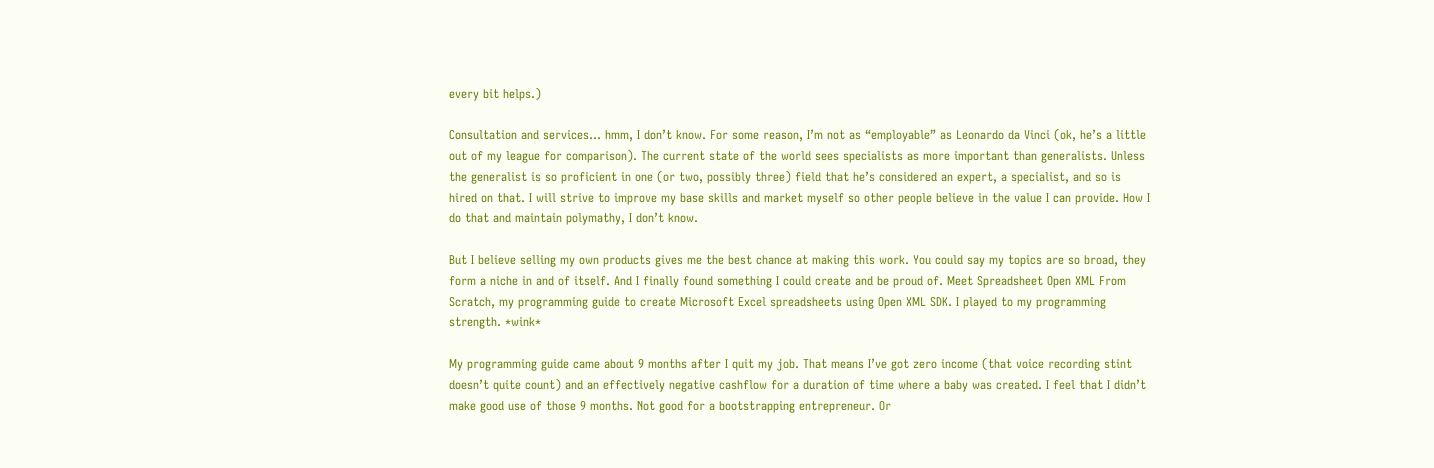every bit helps.)

Consultation and services… hmm, I don’t know. For some reason, I’m not as “employable” as Leonardo da Vinci (ok, he’s a little out of my league for comparison). The current state of the world sees specialists as more important than generalists. Unless the generalist is so proficient in one (or two, possibly three) field that he’s considered an expert, a specialist, and so is hired on that. I will strive to improve my base skills and market myself so other people believe in the value I can provide. How I do that and maintain polymathy, I don’t know.

But I believe selling my own products gives me the best chance at making this work. You could say my topics are so broad, they form a niche in and of itself. And I finally found something I could create and be proud of. Meet Spreadsheet Open XML From Scratch, my programming guide to create Microsoft Excel spreadsheets using Open XML SDK. I played to my programming strength. *wink*

My programming guide came about 9 months after I quit my job. That means I’ve got zero income (that voice recording stint doesn’t quite count) and an effectively negative cashflow for a duration of time where a baby was created. I feel that I didn’t make good use of those 9 months. Not good for a bootstrapping entrepreneur. Or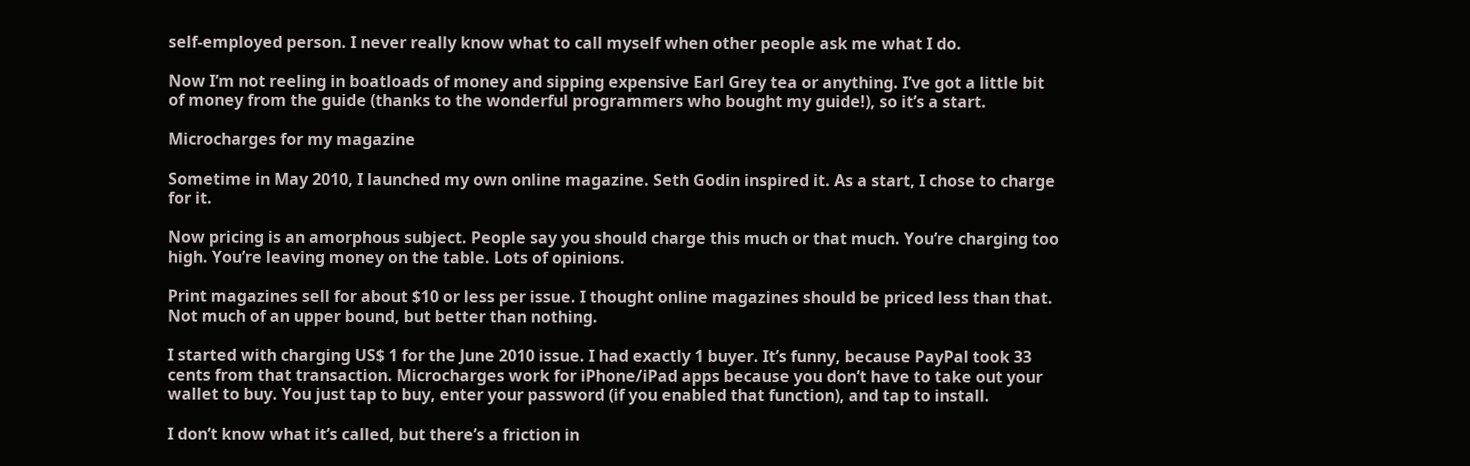self-employed person. I never really know what to call myself when other people ask me what I do.

Now I’m not reeling in boatloads of money and sipping expensive Earl Grey tea or anything. I’ve got a little bit of money from the guide (thanks to the wonderful programmers who bought my guide!), so it’s a start.

Microcharges for my magazine

Sometime in May 2010, I launched my own online magazine. Seth Godin inspired it. As a start, I chose to charge for it.

Now pricing is an amorphous subject. People say you should charge this much or that much. You’re charging too high. You’re leaving money on the table. Lots of opinions.

Print magazines sell for about $10 or less per issue. I thought online magazines should be priced less than that. Not much of an upper bound, but better than nothing.

I started with charging US$ 1 for the June 2010 issue. I had exactly 1 buyer. It’s funny, because PayPal took 33 cents from that transaction. Microcharges work for iPhone/iPad apps because you don’t have to take out your wallet to buy. You just tap to buy, enter your password (if you enabled that function), and tap to install.

I don’t know what it’s called, but there’s a friction in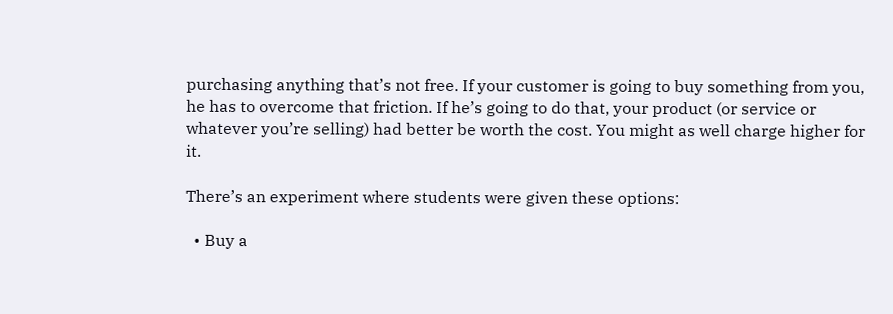purchasing anything that’s not free. If your customer is going to buy something from you, he has to overcome that friction. If he’s going to do that, your product (or service or whatever you’re selling) had better be worth the cost. You might as well charge higher for it.

There’s an experiment where students were given these options:

  • Buy a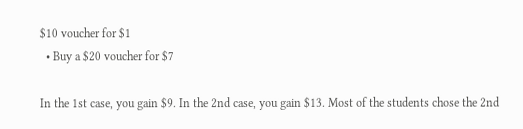$10 voucher for $1
  • Buy a $20 voucher for $7

In the 1st case, you gain $9. In the 2nd case, you gain $13. Most of the students chose the 2nd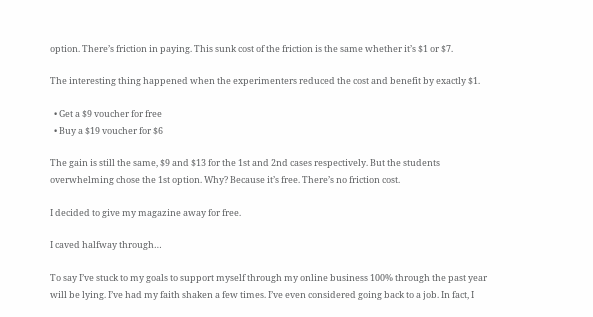option. There’s friction in paying. This sunk cost of the friction is the same whether it’s $1 or $7.

The interesting thing happened when the experimenters reduced the cost and benefit by exactly $1.

  • Get a $9 voucher for free
  • Buy a $19 voucher for $6

The gain is still the same, $9 and $13 for the 1st and 2nd cases respectively. But the students overwhelming chose the 1st option. Why? Because it’s free. There’s no friction cost.

I decided to give my magazine away for free.

I caved halfway through…

To say I’ve stuck to my goals to support myself through my online business 100% through the past year will be lying. I’ve had my faith shaken a few times. I’ve even considered going back to a job. In fact, I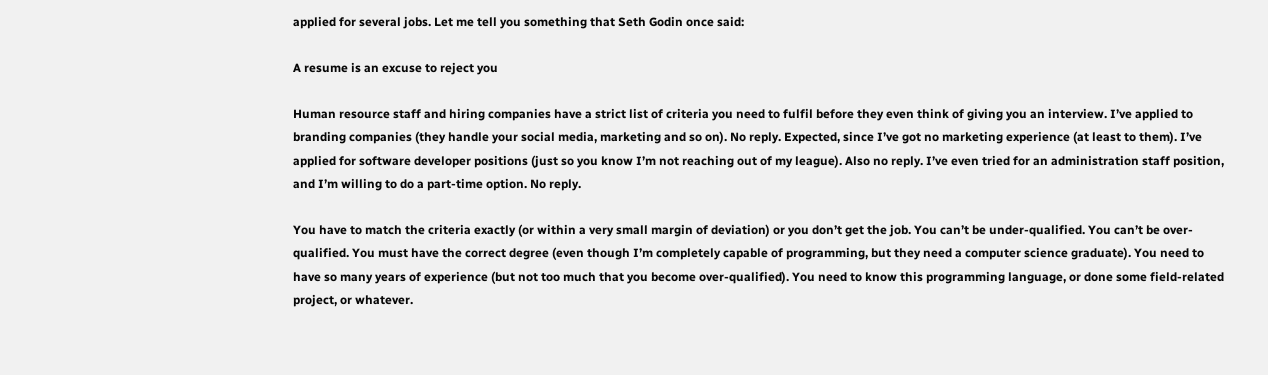applied for several jobs. Let me tell you something that Seth Godin once said:

A resume is an excuse to reject you

Human resource staff and hiring companies have a strict list of criteria you need to fulfil before they even think of giving you an interview. I’ve applied to branding companies (they handle your social media, marketing and so on). No reply. Expected, since I’ve got no marketing experience (at least to them). I’ve applied for software developer positions (just so you know I’m not reaching out of my league). Also no reply. I’ve even tried for an administration staff position, and I’m willing to do a part-time option. No reply.

You have to match the criteria exactly (or within a very small margin of deviation) or you don’t get the job. You can’t be under-qualified. You can’t be over-qualified. You must have the correct degree (even though I’m completely capable of programming, but they need a computer science graduate). You need to have so many years of experience (but not too much that you become over-qualified). You need to know this programming language, or done some field-related project, or whatever.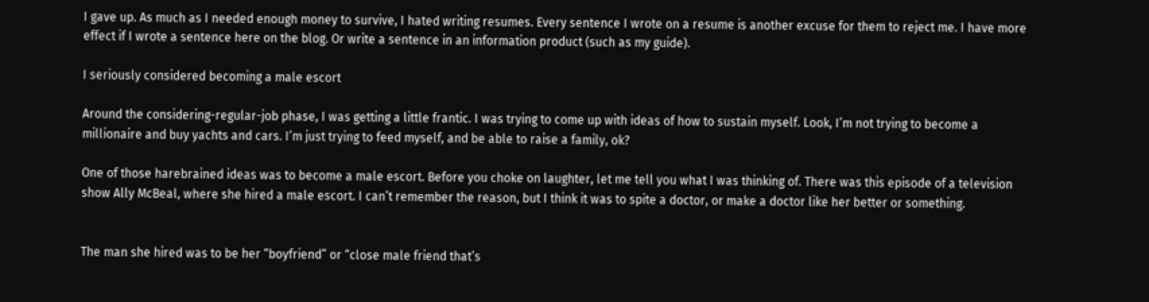I gave up. As much as I needed enough money to survive, I hated writing resumes. Every sentence I wrote on a resume is another excuse for them to reject me. I have more effect if I wrote a sentence here on the blog. Or write a sentence in an information product (such as my guide).

I seriously considered becoming a male escort

Around the considering-regular-job phase, I was getting a little frantic. I was trying to come up with ideas of how to sustain myself. Look, I’m not trying to become a millionaire and buy yachts and cars. I’m just trying to feed myself, and be able to raise a family, ok?

One of those harebrained ideas was to become a male escort. Before you choke on laughter, let me tell you what I was thinking of. There was this episode of a television show Ally McBeal, where she hired a male escort. I can’t remember the reason, but I think it was to spite a doctor, or make a doctor like her better or something.


The man she hired was to be her “boyfriend” or “close male friend that’s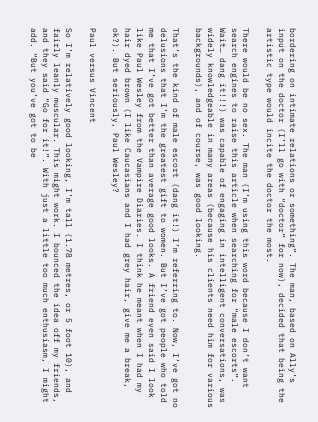bordering on intimate relations or something”. The man, based on Ally’s input on the doctor (I’ll go with “doctor” for now), decided that being the artistic type would incite the doctor the most.

There would be no sex. The man (I’m using this word because I don’t want search engines to raise this article when searching for “male escorts”. Wait… dang it!!!) was capable of engaging in intelligent conversations, was widely knowledgeable in many areas (because his clients need him for various backgrounds), and of course, was good looking.

That’s the kind of male escort (dang it!) I’m referring to. Now, I’ve got no delusions that I’m the greatest gift to women. But I’ve got people who told me that I’ve got better than average good looks. A friend even said I look like Paul Wesley from the Vampire Diaries. I think he meant when I had my hair dyed brown (I like Caucasians and I had grey hair, give me a break, ok?). But seriously, Paul Wesley?

Paul versus Vincent

So I’m relatively good looking, I’m tall (1.78 metres, or 5 foot 10), and fairly leanly muscular. This might work. I bounced the idea off my friends, and they said “Go for it!”. With just a little too much enthusiasm, I might add. “But you’ve got to be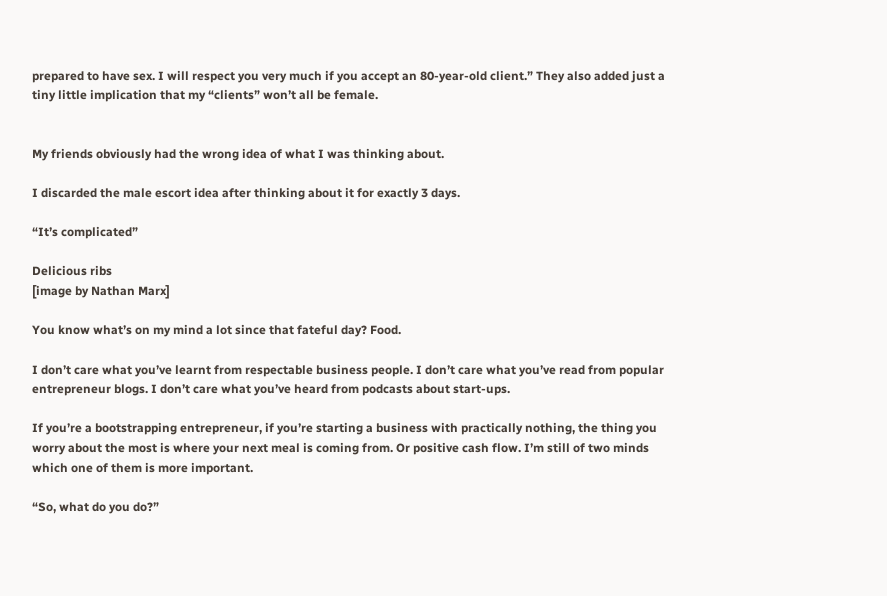prepared to have sex. I will respect you very much if you accept an 80-year-old client.” They also added just a tiny little implication that my “clients” won’t all be female.


My friends obviously had the wrong idea of what I was thinking about.

I discarded the male escort idea after thinking about it for exactly 3 days.

“It’s complicated”

Delicious ribs
[image by Nathan Marx]

You know what’s on my mind a lot since that fateful day? Food.

I don’t care what you’ve learnt from respectable business people. I don’t care what you’ve read from popular entrepreneur blogs. I don’t care what you’ve heard from podcasts about start-ups.

If you’re a bootstrapping entrepreneur, if you’re starting a business with practically nothing, the thing you worry about the most is where your next meal is coming from. Or positive cash flow. I’m still of two minds which one of them is more important.

“So, what do you do?”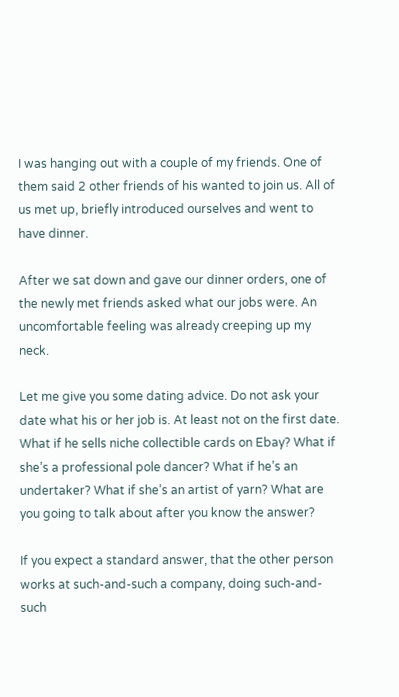I was hanging out with a couple of my friends. One of them said 2 other friends of his wanted to join us. All of us met up, briefly introduced ourselves and went to have dinner.

After we sat down and gave our dinner orders, one of the newly met friends asked what our jobs were. An uncomfortable feeling was already creeping up my neck.

Let me give you some dating advice. Do not ask your date what his or her job is. At least not on the first date. What if he sells niche collectible cards on Ebay? What if she’s a professional pole dancer? What if he’s an undertaker? What if she’s an artist of yarn? What are you going to talk about after you know the answer?

If you expect a standard answer, that the other person works at such-and-such a company, doing such-and-such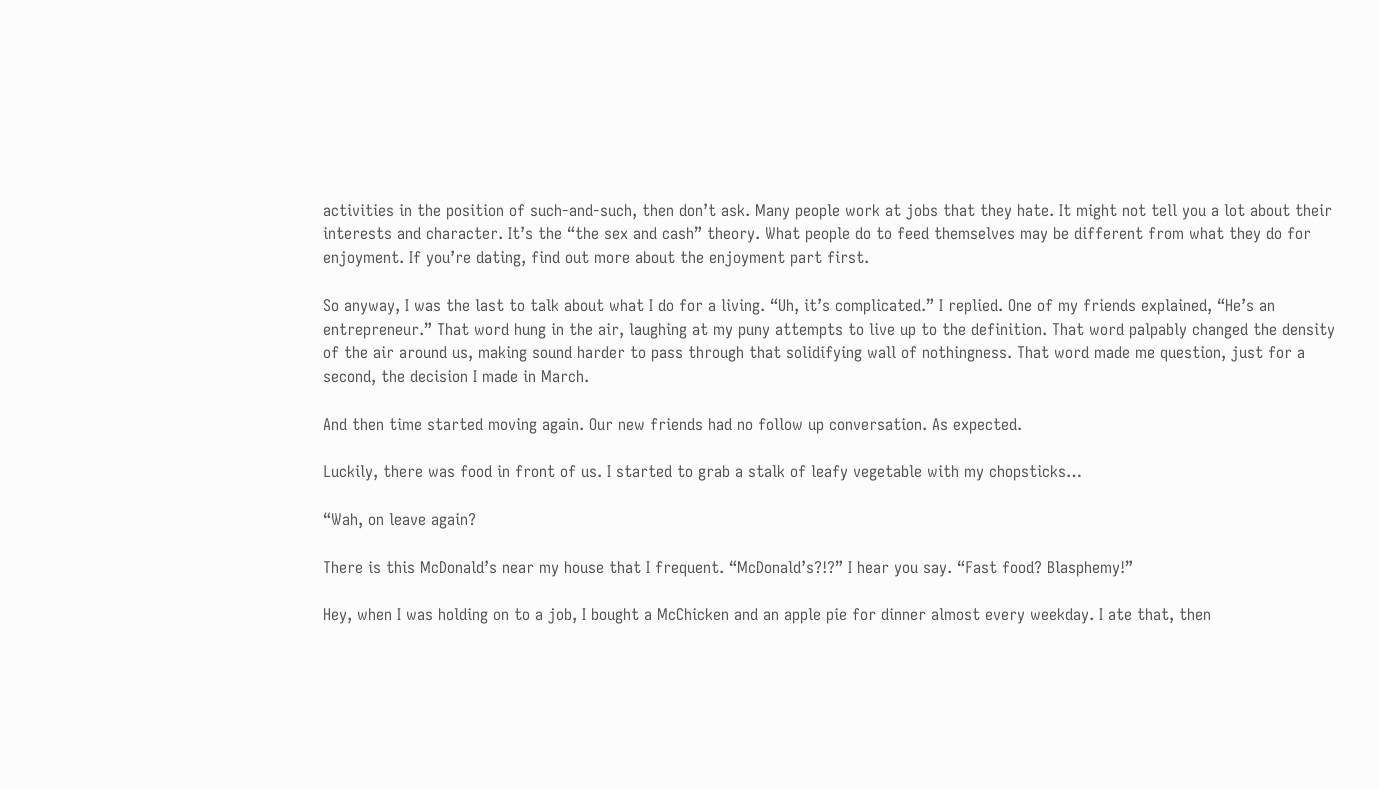activities in the position of such-and-such, then don’t ask. Many people work at jobs that they hate. It might not tell you a lot about their interests and character. It’s the “the sex and cash” theory. What people do to feed themselves may be different from what they do for enjoyment. If you’re dating, find out more about the enjoyment part first.

So anyway, I was the last to talk about what I do for a living. “Uh, it’s complicated.” I replied. One of my friends explained, “He’s an entrepreneur.” That word hung in the air, laughing at my puny attempts to live up to the definition. That word palpably changed the density of the air around us, making sound harder to pass through that solidifying wall of nothingness. That word made me question, just for a second, the decision I made in March.

And then time started moving again. Our new friends had no follow up conversation. As expected.

Luckily, there was food in front of us. I started to grab a stalk of leafy vegetable with my chopsticks…

“Wah, on leave again?

There is this McDonald’s near my house that I frequent. “McDonald’s?!?” I hear you say. “Fast food? Blasphemy!”

Hey, when I was holding on to a job, I bought a McChicken and an apple pie for dinner almost every weekday. I ate that, then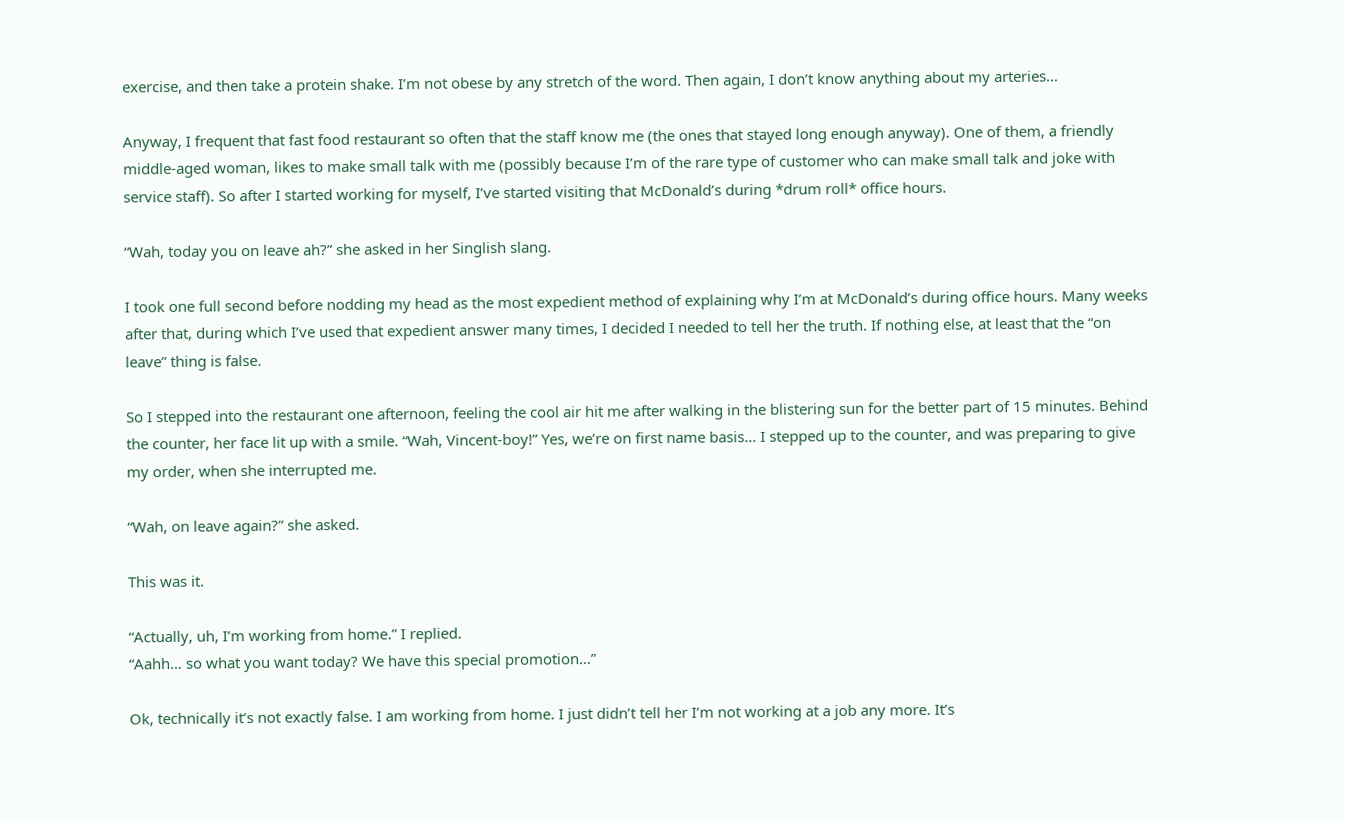exercise, and then take a protein shake. I’m not obese by any stretch of the word. Then again, I don’t know anything about my arteries…

Anyway, I frequent that fast food restaurant so often that the staff know me (the ones that stayed long enough anyway). One of them, a friendly middle-aged woman, likes to make small talk with me (possibly because I’m of the rare type of customer who can make small talk and joke with service staff). So after I started working for myself, I’ve started visiting that McDonald’s during *drum roll* office hours.

“Wah, today you on leave ah?” she asked in her Singlish slang.

I took one full second before nodding my head as the most expedient method of explaining why I’m at McDonald’s during office hours. Many weeks after that, during which I’ve used that expedient answer many times, I decided I needed to tell her the truth. If nothing else, at least that the “on leave” thing is false.

So I stepped into the restaurant one afternoon, feeling the cool air hit me after walking in the blistering sun for the better part of 15 minutes. Behind the counter, her face lit up with a smile. “Wah, Vincent-boy!” Yes, we’re on first name basis… I stepped up to the counter, and was preparing to give my order, when she interrupted me.

“Wah, on leave again?” she asked.

This was it.

“Actually, uh, I’m working from home.” I replied.
“Aahh… so what you want today? We have this special promotion…”

Ok, technically it’s not exactly false. I am working from home. I just didn’t tell her I’m not working at a job any more. It’s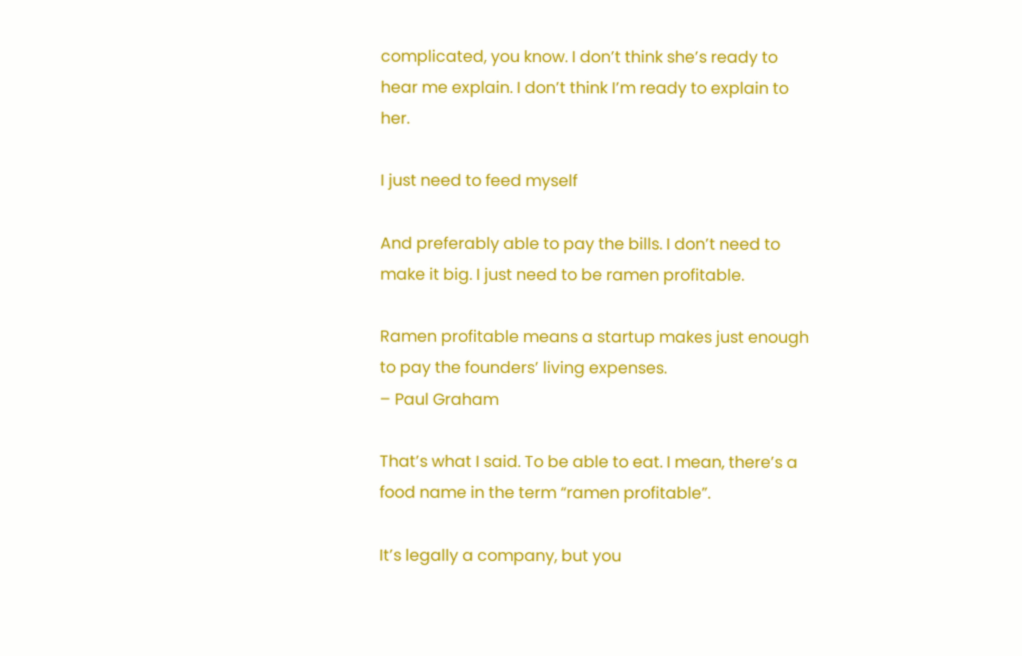complicated, you know. I don’t think she’s ready to hear me explain. I don’t think I’m ready to explain to her.

I just need to feed myself

And preferably able to pay the bills. I don’t need to make it big. I just need to be ramen profitable.

Ramen profitable means a startup makes just enough to pay the founders’ living expenses.
– Paul Graham

That’s what I said. To be able to eat. I mean, there’s a food name in the term “ramen profitable”.

It’s legally a company, but you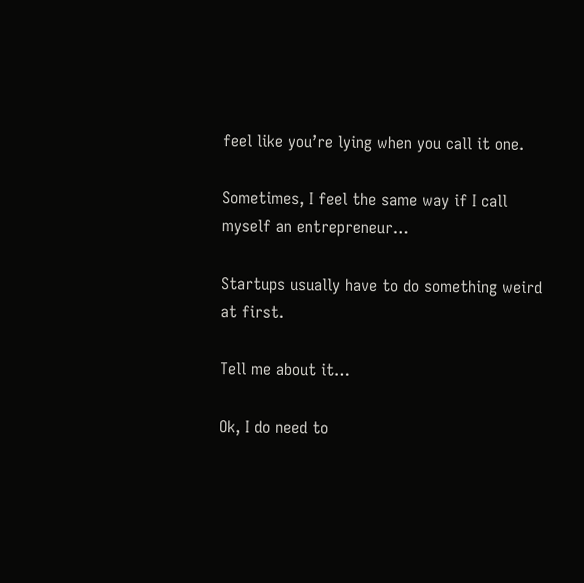feel like you’re lying when you call it one.

Sometimes, I feel the same way if I call myself an entrepreneur…

Startups usually have to do something weird at first.

Tell me about it…

Ok, I do need to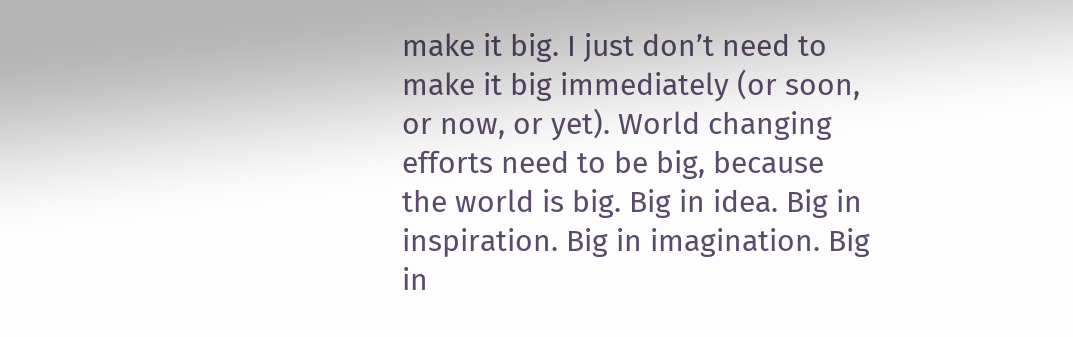make it big. I just don’t need to make it big immediately (or soon, or now, or yet). World changing efforts need to be big, because the world is big. Big in idea. Big in inspiration. Big in imagination. Big in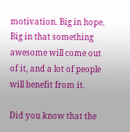motivation. Big in hope. Big in that something awesome will come out of it, and a lot of people will benefit from it.

Did you know that the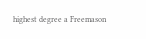highest degree a Freemason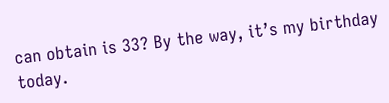can obtain is 33? By the way, it’s my birthday today.